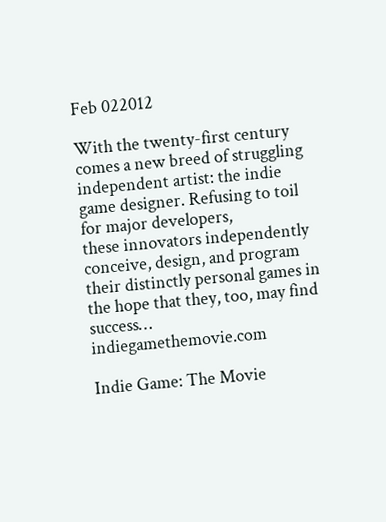Feb 022012

With the twenty-first century comes a new breed of struggling independent artist: the indie game designer. Refusing to toil for major developers,
these innovators independently conceive, design, and program their distinctly personal games in the hope that they, too, may find success… indiegamethemovie.com

Indie Game: The Movie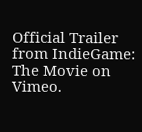Official Trailer from IndieGame: The Movie on Vimeo.